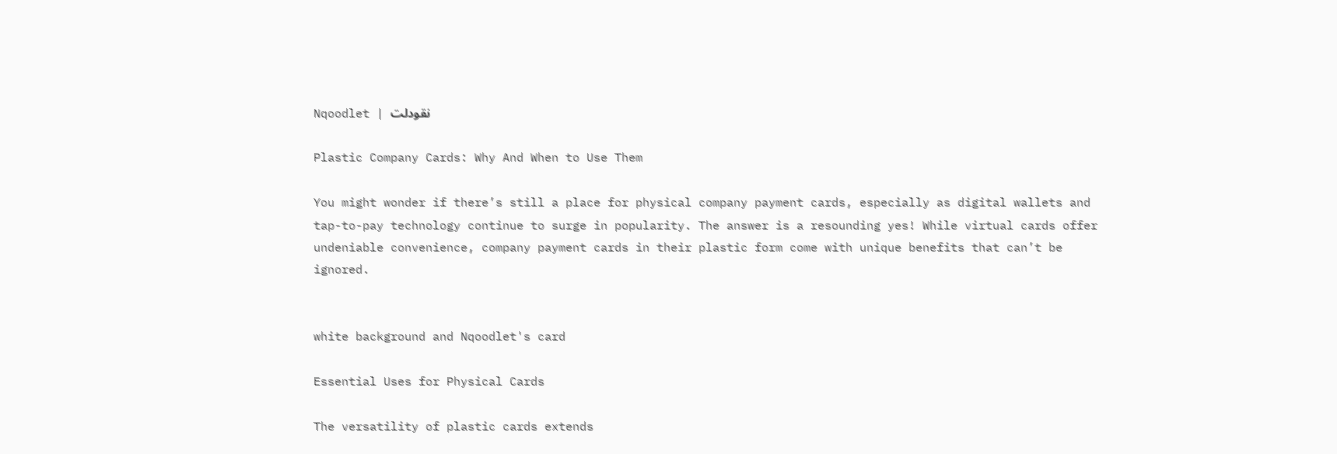Nqoodlet | نقودلت

Plastic Company Cards: Why And When to Use Them

You might wonder if there’s still a place for physical company payment cards, especially as digital wallets and tap-to-pay technology continue to surge in popularity. The answer is a resounding yes! While virtual cards offer undeniable convenience, company payment cards in their plastic form come with unique benefits that can’t be ignored.


white background and Nqoodlet's card

Essential Uses for Physical Cards

The versatility of plastic cards extends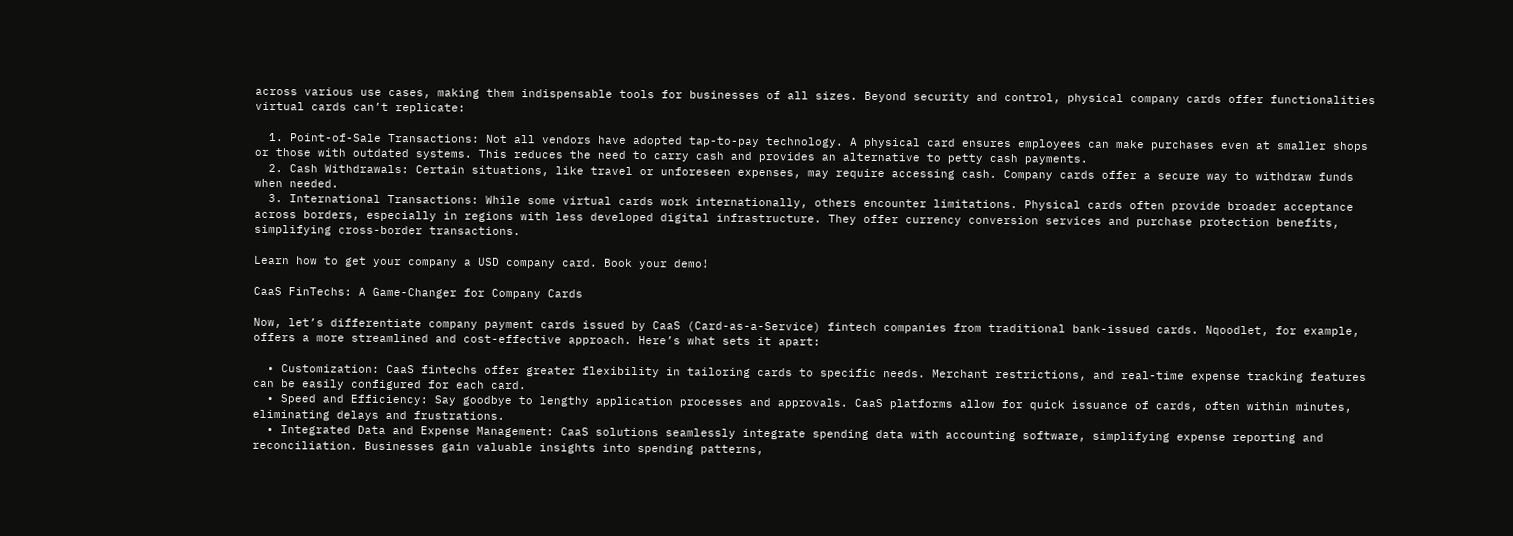across various use cases, making them indispensable tools for businesses of all sizes. Beyond security and control, physical company cards offer functionalities virtual cards can’t replicate:

  1. Point-of-Sale Transactions: Not all vendors have adopted tap-to-pay technology. A physical card ensures employees can make purchases even at smaller shops or those with outdated systems. This reduces the need to carry cash and provides an alternative to petty cash payments.
  2. Cash Withdrawals: Certain situations, like travel or unforeseen expenses, may require accessing cash. Company cards offer a secure way to withdraw funds when needed.
  3. International Transactions: While some virtual cards work internationally, others encounter limitations. Physical cards often provide broader acceptance across borders, especially in regions with less developed digital infrastructure. They offer currency conversion services and purchase protection benefits, simplifying cross-border transactions.

Learn how to get your company a USD company card. Book your demo!

CaaS FinTechs: A Game-Changer for Company Cards

Now, let’s differentiate company payment cards issued by CaaS (Card-as-a-Service) fintech companies from traditional bank-issued cards. Nqoodlet, for example, offers a more streamlined and cost-effective approach. Here’s what sets it apart:

  • Customization: CaaS fintechs offer greater flexibility in tailoring cards to specific needs. Merchant restrictions, and real-time expense tracking features can be easily configured for each card.
  • Speed and Efficiency: Say goodbye to lengthy application processes and approvals. CaaS platforms allow for quick issuance of cards, often within minutes, eliminating delays and frustrations.
  • Integrated Data and Expense Management: CaaS solutions seamlessly integrate spending data with accounting software, simplifying expense reporting and reconciliation. Businesses gain valuable insights into spending patterns,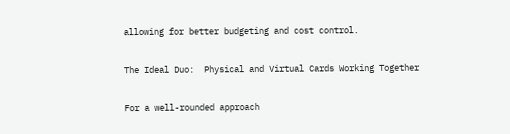allowing for better budgeting and cost control.

The Ideal Duo:  Physical and Virtual Cards Working Together

For a well-rounded approach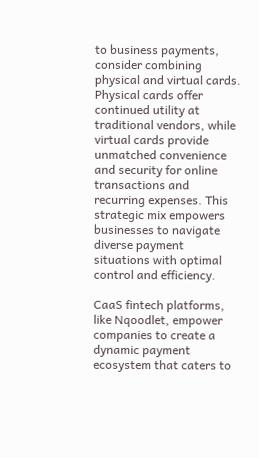to business payments, consider combining physical and virtual cards. Physical cards offer continued utility at traditional vendors, while virtual cards provide unmatched convenience and security for online transactions and recurring expenses. This strategic mix empowers businesses to navigate diverse payment situations with optimal control and efficiency.

CaaS fintech platforms, like Nqoodlet, empower companies to create a dynamic payment ecosystem that caters to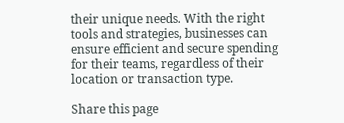their unique needs. With the right tools and strategies, businesses can ensure efficient and secure spending for their teams, regardless of their location or transaction type.

Share this page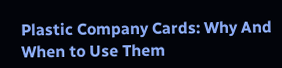Plastic Company Cards: Why And When to Use Them